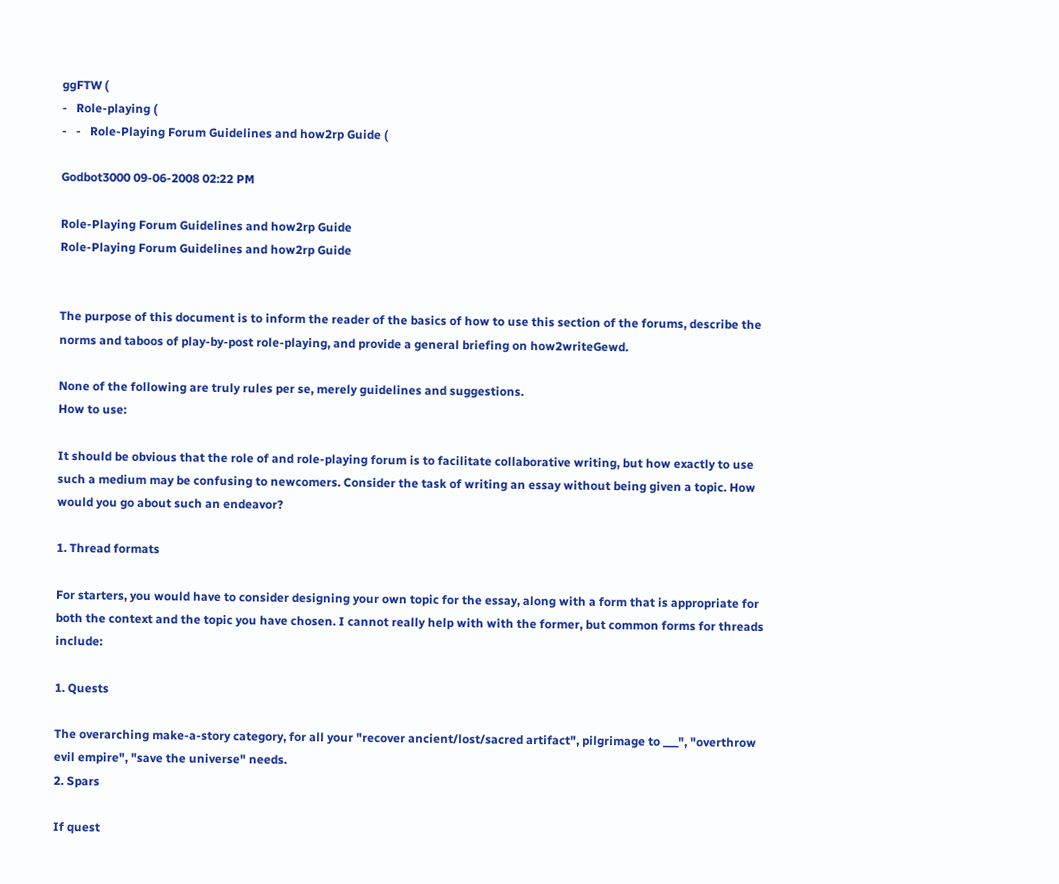ggFTW (
-   Role-playing (
-   -   Role-Playing Forum Guidelines and how2rp Guide (

Godbot3000 09-06-2008 02:22 PM

Role-Playing Forum Guidelines and how2rp Guide
Role-Playing Forum Guidelines and how2rp Guide


The purpose of this document is to inform the reader of the basics of how to use this section of the forums, describe the norms and taboos of play-by-post role-playing, and provide a general briefing on how2writeGewd.

None of the following are truly rules per se, merely guidelines and suggestions.
How to use:

It should be obvious that the role of and role-playing forum is to facilitate collaborative writing, but how exactly to use such a medium may be confusing to newcomers. Consider the task of writing an essay without being given a topic. How would you go about such an endeavor?

1. Thread formats

For starters, you would have to consider designing your own topic for the essay, along with a form that is appropriate for both the context and the topic you have chosen. I cannot really help with with the former, but common forms for threads include:

1. Quests

The overarching make-a-story category, for all your "recover ancient/lost/sacred artifact", pilgrimage to ___", "overthrow evil empire", "save the universe" needs.
2. Spars

If quest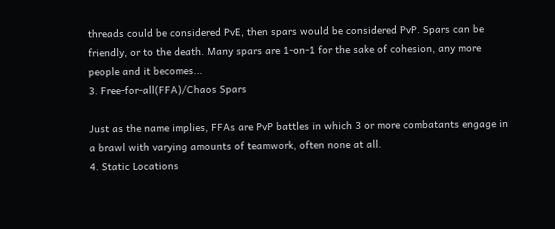threads could be considered PvE, then spars would be considered PvP. Spars can be friendly, or to the death. Many spars are 1-on-1 for the sake of cohesion, any more people and it becomes...
3. Free-for-all(FFA)/Chaos Spars

Just as the name implies, FFAs are PvP battles in which 3 or more combatants engage in a brawl with varying amounts of teamwork, often none at all.
4. Static Locations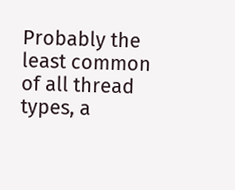Probably the least common of all thread types, a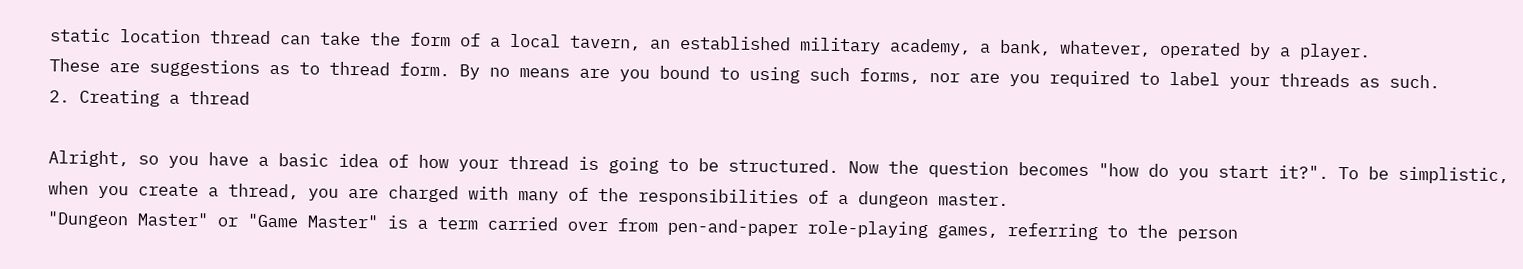static location thread can take the form of a local tavern, an established military academy, a bank, whatever, operated by a player.
These are suggestions as to thread form. By no means are you bound to using such forms, nor are you required to label your threads as such.
2. Creating a thread

Alright, so you have a basic idea of how your thread is going to be structured. Now the question becomes "how do you start it?". To be simplistic, when you create a thread, you are charged with many of the responsibilities of a dungeon master.
"Dungeon Master" or "Game Master" is a term carried over from pen-and-paper role-playing games, referring to the person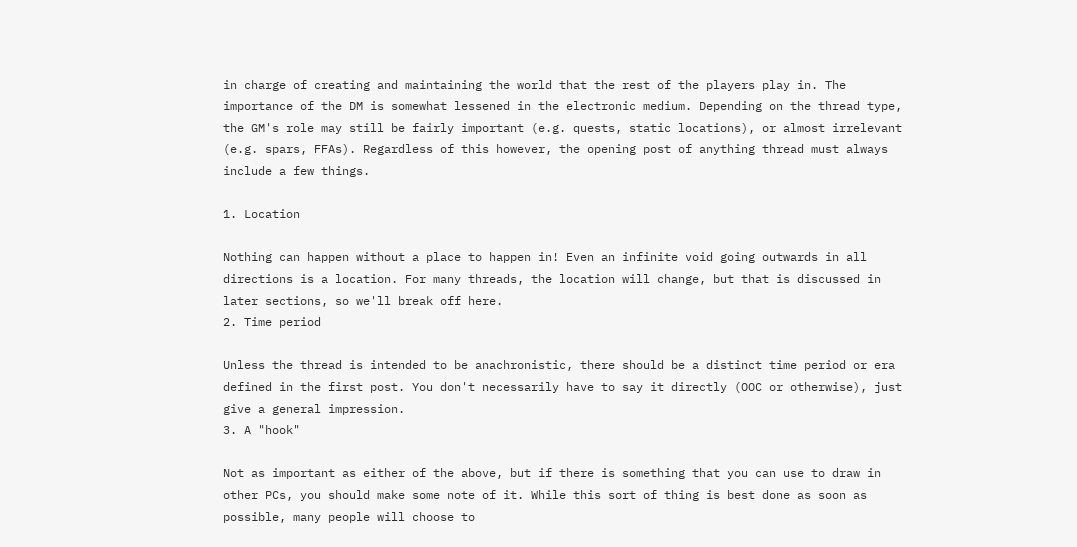in charge of creating and maintaining the world that the rest of the players play in. The importance of the DM is somewhat lessened in the electronic medium. Depending on the thread type, the GM's role may still be fairly important (e.g. quests, static locations), or almost irrelevant (e.g. spars, FFAs). Regardless of this however, the opening post of anything thread must always include a few things.

1. Location

Nothing can happen without a place to happen in! Even an infinite void going outwards in all directions is a location. For many threads, the location will change, but that is discussed in later sections, so we'll break off here.
2. Time period

Unless the thread is intended to be anachronistic, there should be a distinct time period or era defined in the first post. You don't necessarily have to say it directly (OOC or otherwise), just give a general impression.
3. A "hook"

Not as important as either of the above, but if there is something that you can use to draw in other PCs, you should make some note of it. While this sort of thing is best done as soon as possible, many people will choose to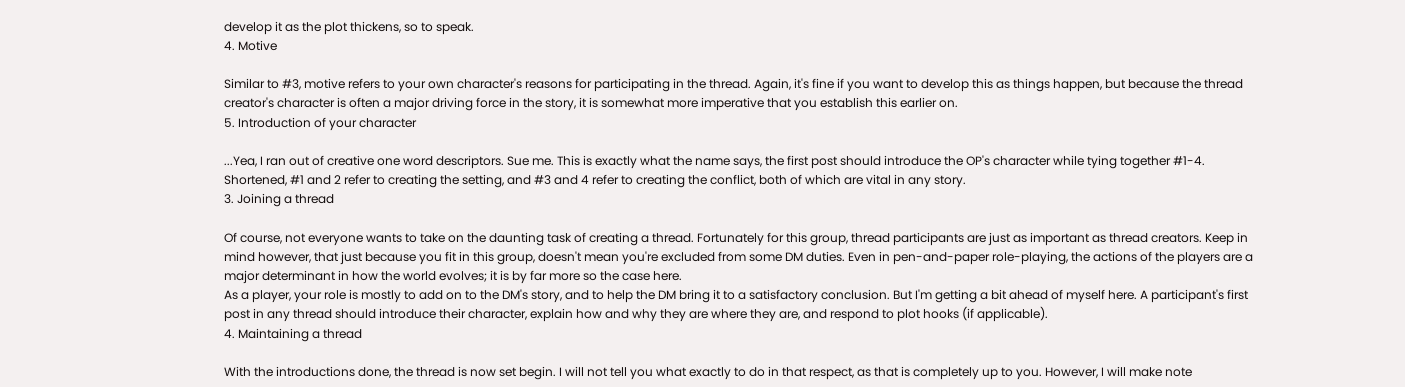develop it as the plot thickens, so to speak.
4. Motive

Similar to #3, motive refers to your own character's reasons for participating in the thread. Again, it's fine if you want to develop this as things happen, but because the thread creator's character is often a major driving force in the story, it is somewhat more imperative that you establish this earlier on.
5. Introduction of your character

...Yea, I ran out of creative one word descriptors. Sue me. This is exactly what the name says, the first post should introduce the OP's character while tying together #1-4.
Shortened, #1 and 2 refer to creating the setting, and #3 and 4 refer to creating the conflict, both of which are vital in any story.
3. Joining a thread

Of course, not everyone wants to take on the daunting task of creating a thread. Fortunately for this group, thread participants are just as important as thread creators. Keep in mind however, that just because you fit in this group, doesn't mean you're excluded from some DM duties. Even in pen-and-paper role-playing, the actions of the players are a major determinant in how the world evolves; it is by far more so the case here.
As a player, your role is mostly to add on to the DM's story, and to help the DM bring it to a satisfactory conclusion. But I'm getting a bit ahead of myself here. A participant's first post in any thread should introduce their character, explain how and why they are where they are, and respond to plot hooks (if applicable).
4. Maintaining a thread

With the introductions done, the thread is now set begin. I will not tell you what exactly to do in that respect, as that is completely up to you. However, I will make note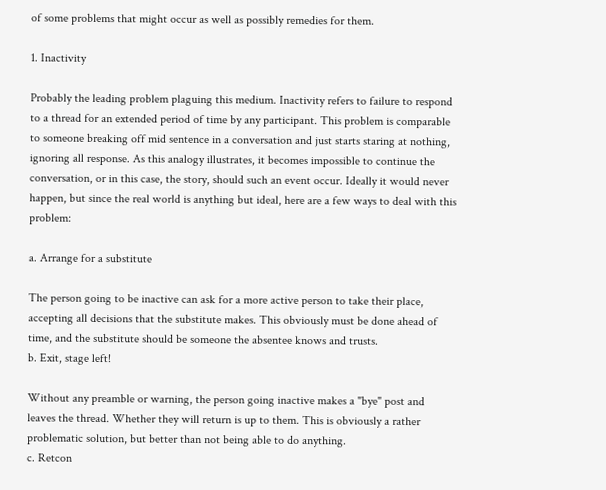of some problems that might occur as well as possibly remedies for them.

1. Inactivity

Probably the leading problem plaguing this medium. Inactivity refers to failure to respond to a thread for an extended period of time by any participant. This problem is comparable to someone breaking off mid sentence in a conversation and just starts staring at nothing, ignoring all response. As this analogy illustrates, it becomes impossible to continue the conversation, or in this case, the story, should such an event occur. Ideally it would never happen, but since the real world is anything but ideal, here are a few ways to deal with this problem:

a. Arrange for a substitute

The person going to be inactive can ask for a more active person to take their place, accepting all decisions that the substitute makes. This obviously must be done ahead of time, and the substitute should be someone the absentee knows and trusts.
b. Exit, stage left!

Without any preamble or warning, the person going inactive makes a "bye" post and leaves the thread. Whether they will return is up to them. This is obviously a rather problematic solution, but better than not being able to do anything.
c. Retcon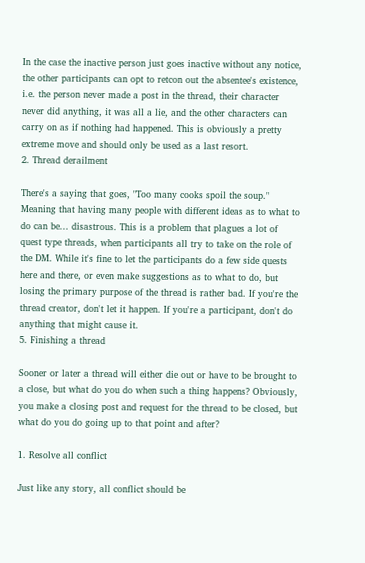In the case the inactive person just goes inactive without any notice, the other participants can opt to retcon out the absentee's existence, i.e. the person never made a post in the thread, their character never did anything, it was all a lie, and the other characters can carry on as if nothing had happened. This is obviously a pretty extreme move and should only be used as a last resort.
2. Thread derailment

There's a saying that goes, "Too many cooks spoil the soup." Meaning that having many people with different ideas as to what to do can be... disastrous. This is a problem that plagues a lot of quest type threads, when participants all try to take on the role of the DM. While it's fine to let the participants do a few side quests here and there, or even make suggestions as to what to do, but losing the primary purpose of the thread is rather bad. If you're the thread creator, don't let it happen. If you're a participant, don't do anything that might cause it.
5. Finishing a thread

Sooner or later a thread will either die out or have to be brought to a close, but what do you do when such a thing happens? Obviously, you make a closing post and request for the thread to be closed, but what do you do going up to that point and after?

1. Resolve all conflict

Just like any story, all conflict should be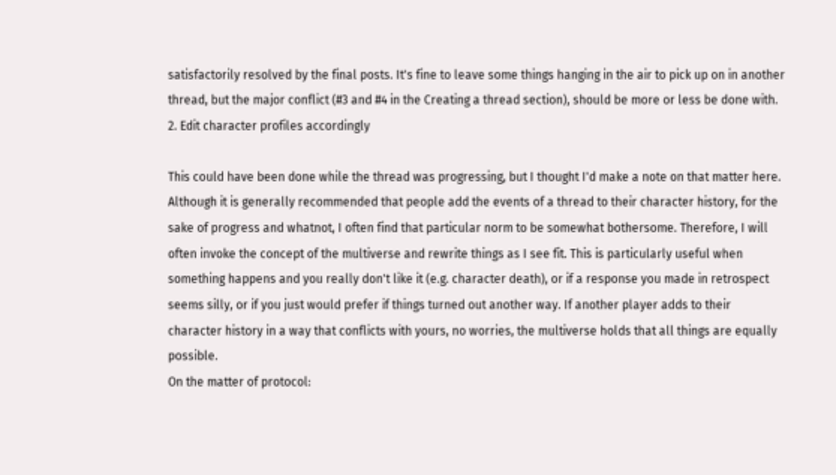satisfactorily resolved by the final posts. It's fine to leave some things hanging in the air to pick up on in another thread, but the major conflict (#3 and #4 in the Creating a thread section), should be more or less be done with.
2. Edit character profiles accordingly

This could have been done while the thread was progressing, but I thought I'd make a note on that matter here. Although it is generally recommended that people add the events of a thread to their character history, for the sake of progress and whatnot, I often find that particular norm to be somewhat bothersome. Therefore, I will often invoke the concept of the multiverse and rewrite things as I see fit. This is particularly useful when something happens and you really don't like it (e.g. character death), or if a response you made in retrospect seems silly, or if you just would prefer if things turned out another way. If another player adds to their character history in a way that conflicts with yours, no worries, the multiverse holds that all things are equally possible.
On the matter of protocol: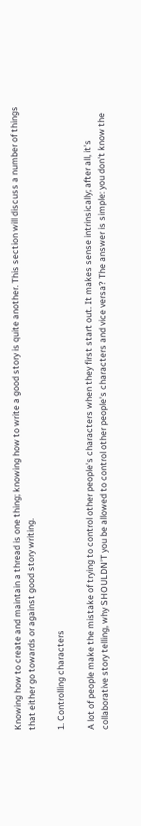Knowing how to create and maintain a thread is one thing; knowing how to write a good story is quite another. This section will discuss a number of things that either go towards or against good story writing.

1. Controlling characters

A lot of people make the mistake of trying to control other people's characters when they first start out. It makes sense intrinsically; after all, it's collaborative story telling, why SHOULDN'T you be allowed to control other people's characters and vice versa? The answer is simple: you don't know the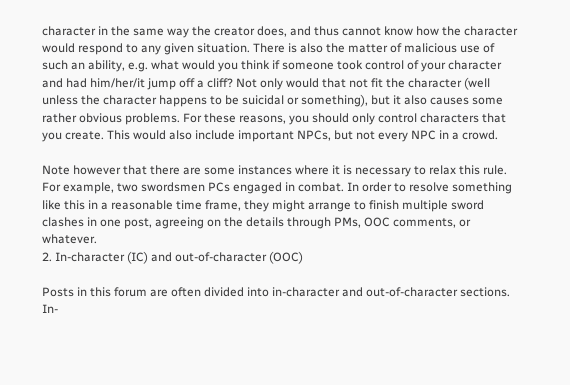character in the same way the creator does, and thus cannot know how the character would respond to any given situation. There is also the matter of malicious use of such an ability, e.g. what would you think if someone took control of your character and had him/her/it jump off a cliff? Not only would that not fit the character (well unless the character happens to be suicidal or something), but it also causes some rather obvious problems. For these reasons, you should only control characters that you create. This would also include important NPCs, but not every NPC in a crowd.

Note however that there are some instances where it is necessary to relax this rule. For example, two swordsmen PCs engaged in combat. In order to resolve something like this in a reasonable time frame, they might arrange to finish multiple sword clashes in one post, agreeing on the details through PMs, OOC comments, or whatever.
2. In-character (IC) and out-of-character (OOC)

Posts in this forum are often divided into in-character and out-of-character sections. In-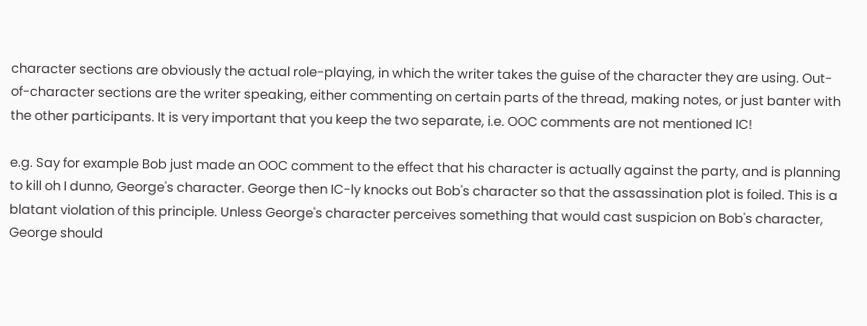character sections are obviously the actual role-playing, in which the writer takes the guise of the character they are using. Out-of-character sections are the writer speaking, either commenting on certain parts of the thread, making notes, or just banter with the other participants. It is very important that you keep the two separate, i.e. OOC comments are not mentioned IC!

e.g. Say for example Bob just made an OOC comment to the effect that his character is actually against the party, and is planning to kill oh I dunno, George's character. George then IC-ly knocks out Bob's character so that the assassination plot is foiled. This is a blatant violation of this principle. Unless George's character perceives something that would cast suspicion on Bob's character, George should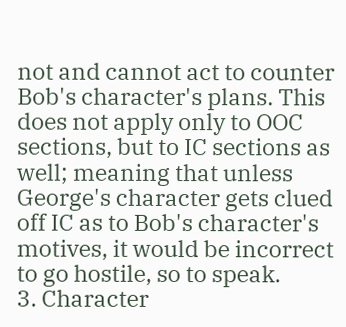not and cannot act to counter Bob's character's plans. This does not apply only to OOC sections, but to IC sections as well; meaning that unless George's character gets clued off IC as to Bob's character's motives, it would be incorrect to go hostile, so to speak.
3. Character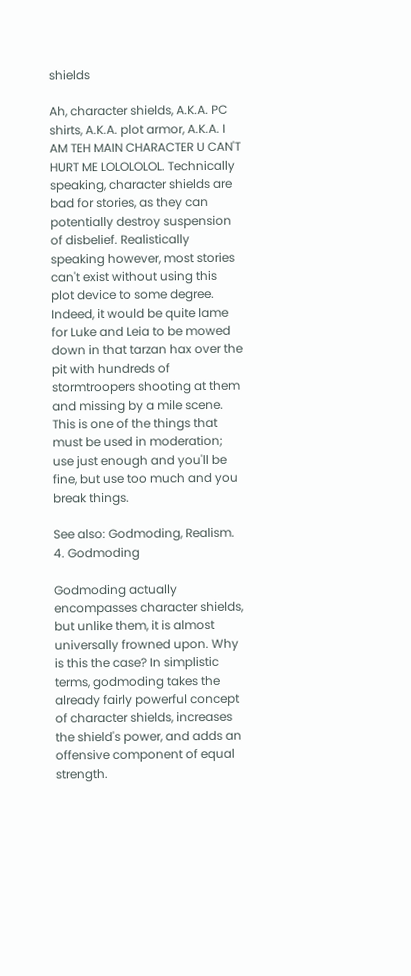shields

Ah, character shields, A.K.A. PC shirts, A.K.A. plot armor, A.K.A. I AM TEH MAIN CHARACTER U CAN'T HURT ME LOLOLOLOL. Technically speaking, character shields are bad for stories, as they can potentially destroy suspension of disbelief. Realistically speaking however, most stories can't exist without using this plot device to some degree. Indeed, it would be quite lame for Luke and Leia to be mowed down in that tarzan hax over the pit with hundreds of stormtroopers shooting at them and missing by a mile scene. This is one of the things that must be used in moderation; use just enough and you'll be fine, but use too much and you break things.

See also: Godmoding, Realism.
4. Godmoding

Godmoding actually encompasses character shields, but unlike them, it is almost universally frowned upon. Why is this the case? In simplistic terms, godmoding takes the already fairly powerful concept of character shields, increases the shield's power, and adds an offensive component of equal strength.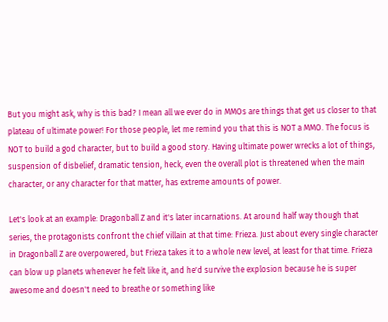But you might ask, why is this bad? I mean all we ever do in MMOs are things that get us closer to that plateau of ultimate power! For those people, let me remind you that this is NOT a MMO. The focus is NOT to build a god character, but to build a good story. Having ultimate power wrecks a lot of things, suspension of disbelief, dramatic tension, heck, even the overall plot is threatened when the main character, or any character for that matter, has extreme amounts of power.

Let's look at an example: Dragonball Z and it's later incarnations. At around half way though that series, the protagonists confront the chief villain at that time: Frieza. Just about every single character in Dragonball Z are overpowered, but Frieza takes it to a whole new level, at least for that time. Frieza can blow up planets whenever he felt like it, and he'd survive the explosion because he is super awesome and doesn't need to breathe or something like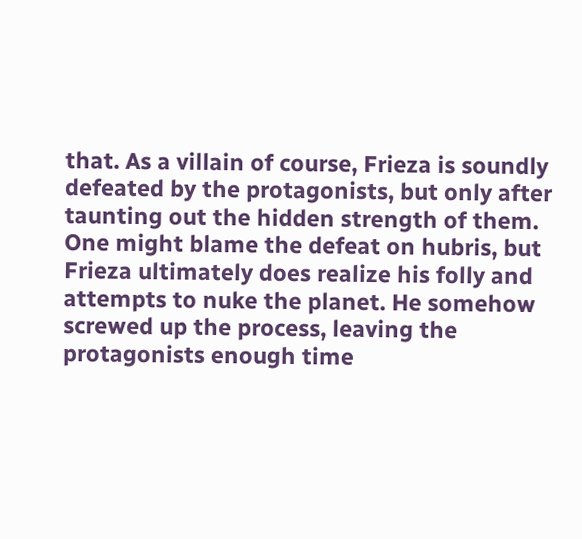that. As a villain of course, Frieza is soundly defeated by the protagonists, but only after taunting out the hidden strength of them. One might blame the defeat on hubris, but Frieza ultimately does realize his folly and attempts to nuke the planet. He somehow screwed up the process, leaving the protagonists enough time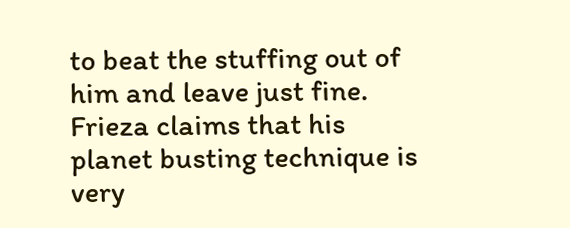to beat the stuffing out of him and leave just fine. Frieza claims that his planet busting technique is very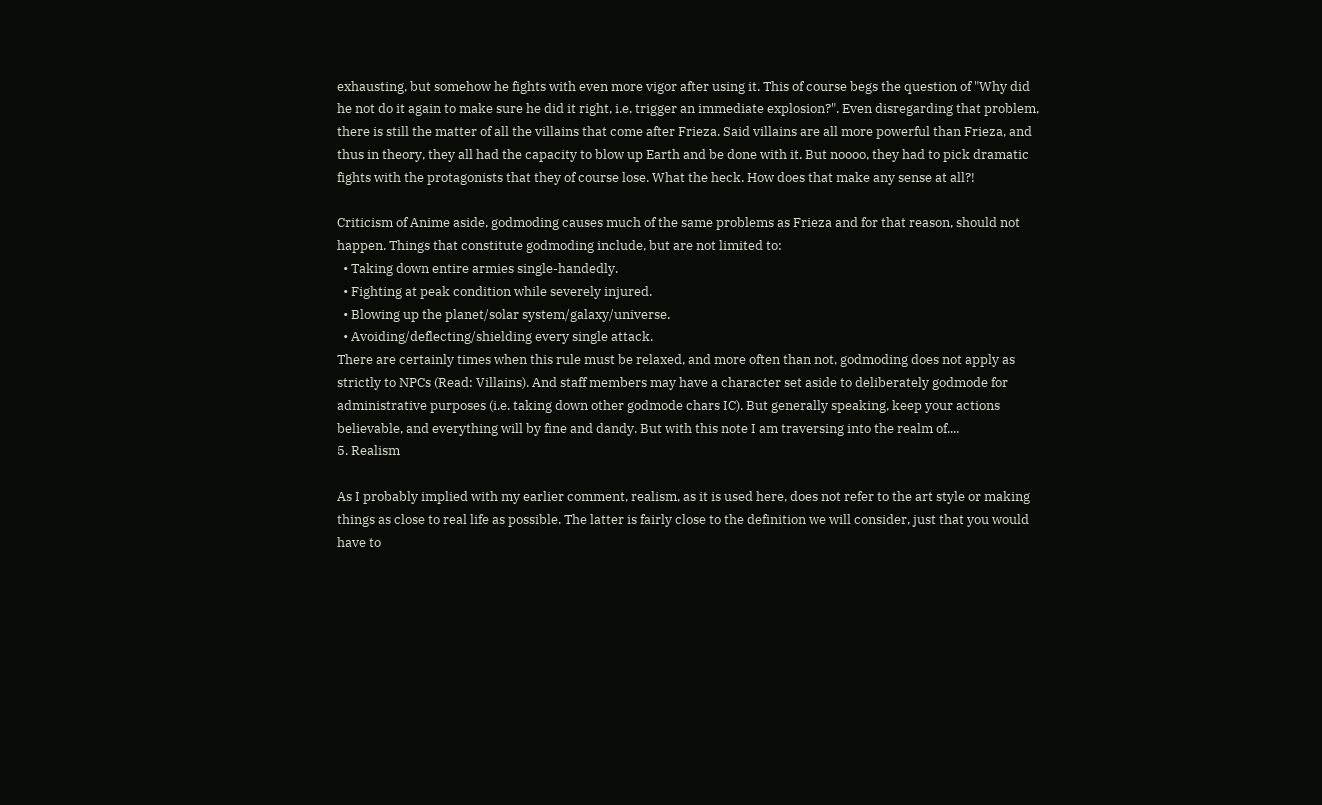exhausting, but somehow he fights with even more vigor after using it. This of course begs the question of "Why did he not do it again to make sure he did it right, i.e. trigger an immediate explosion?". Even disregarding that problem, there is still the matter of all the villains that come after Frieza. Said villains are all more powerful than Frieza, and thus in theory, they all had the capacity to blow up Earth and be done with it. But noooo, they had to pick dramatic fights with the protagonists that they of course lose. What the heck. How does that make any sense at all?!

Criticism of Anime aside, godmoding causes much of the same problems as Frieza and for that reason, should not happen. Things that constitute godmoding include, but are not limited to:
  • Taking down entire armies single-handedly.
  • Fighting at peak condition while severely injured.
  • Blowing up the planet/solar system/galaxy/universe.
  • Avoiding/deflecting/shielding every single attack.
There are certainly times when this rule must be relaxed, and more often than not, godmoding does not apply as strictly to NPCs (Read: Villains). And staff members may have a character set aside to deliberately godmode for administrative purposes (i.e. taking down other godmode chars IC). But generally speaking, keep your actions believable, and everything will by fine and dandy. But with this note I am traversing into the realm of....
5. Realism

As I probably implied with my earlier comment, realism, as it is used here, does not refer to the art style or making things as close to real life as possible. The latter is fairly close to the definition we will consider, just that you would have to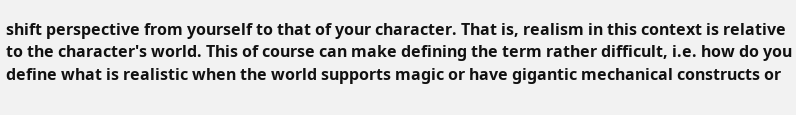shift perspective from yourself to that of your character. That is, realism in this context is relative to the character's world. This of course can make defining the term rather difficult, i.e. how do you define what is realistic when the world supports magic or have gigantic mechanical constructs or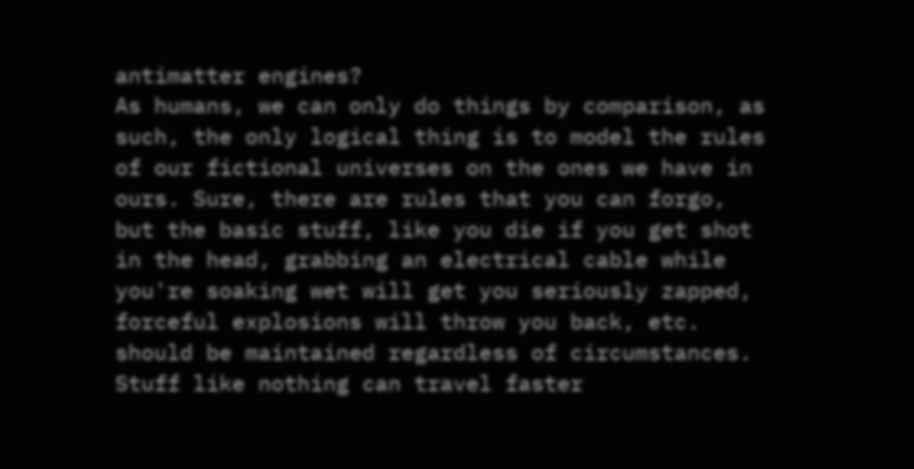antimatter engines?
As humans, we can only do things by comparison, as such, the only logical thing is to model the rules of our fictional universes on the ones we have in ours. Sure, there are rules that you can forgo, but the basic stuff, like you die if you get shot in the head, grabbing an electrical cable while you're soaking wet will get you seriously zapped, forceful explosions will throw you back, etc. should be maintained regardless of circumstances. Stuff like nothing can travel faster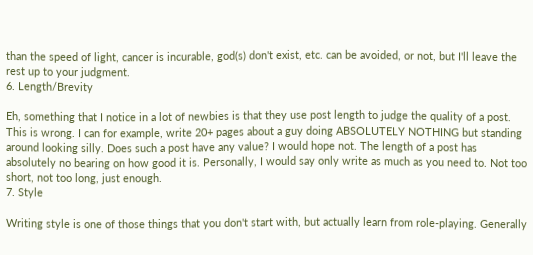than the speed of light, cancer is incurable, god(s) don't exist, etc. can be avoided, or not, but I'll leave the rest up to your judgment.
6. Length/Brevity

Eh, something that I notice in a lot of newbies is that they use post length to judge the quality of a post. This is wrong. I can for example, write 20+ pages about a guy doing ABSOLUTELY NOTHING but standing around looking silly. Does such a post have any value? I would hope not. The length of a post has absolutely no bearing on how good it is. Personally, I would say only write as much as you need to. Not too short, not too long, just enough.
7. Style

Writing style is one of those things that you don't start with, but actually learn from role-playing. Generally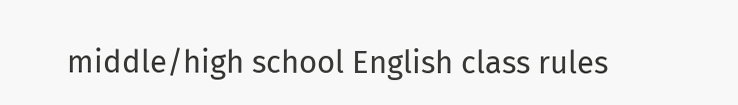middle/high school English class rules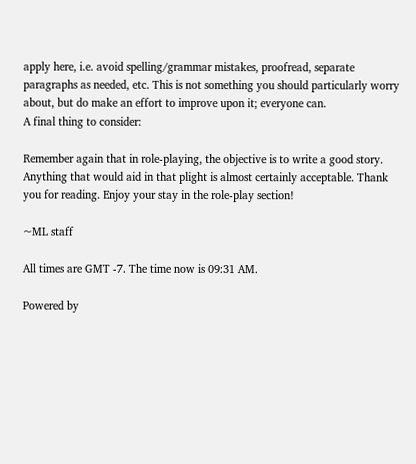apply here, i.e. avoid spelling/grammar mistakes, proofread, separate paragraphs as needed, etc. This is not something you should particularly worry about, but do make an effort to improve upon it; everyone can.
A final thing to consider:

Remember again that in role-playing, the objective is to write a good story. Anything that would aid in that plight is almost certainly acceptable. Thank you for reading. Enjoy your stay in the role-play section!

~ML staff

All times are GMT -7. The time now is 09:31 AM.

Powered by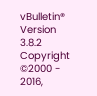vBulletin® Version 3.8.2
Copyright ©2000 - 2016,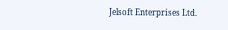Jelsoft Enterprises Ltd.